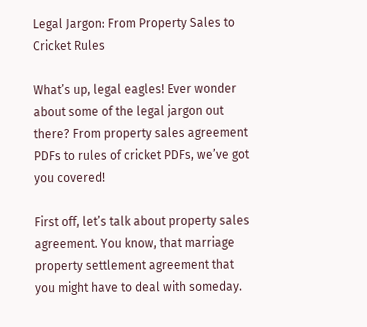Legal Jargon: From Property Sales to Cricket Rules

What’s up, legal eagles! Ever wonder about some of the legal jargon out there? From property sales agreement PDFs to rules of cricket PDFs, we’ve got you covered!

First off, let’s talk about property sales agreement. You know, that marriage property settlement agreement that you might have to deal with someday.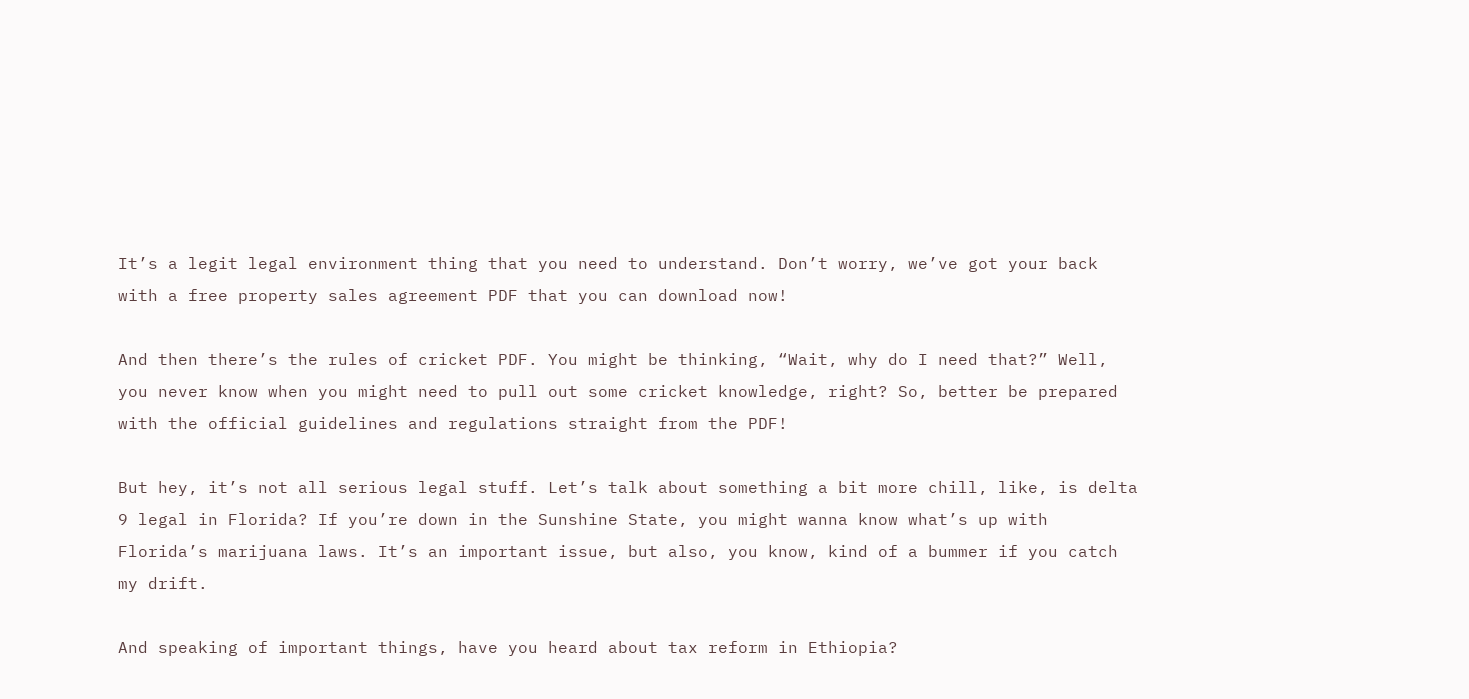It’s a legit legal environment thing that you need to understand. Don’t worry, we’ve got your back with a free property sales agreement PDF that you can download now!

And then there’s the rules of cricket PDF. You might be thinking, “Wait, why do I need that?” Well, you never know when you might need to pull out some cricket knowledge, right? So, better be prepared with the official guidelines and regulations straight from the PDF!

But hey, it’s not all serious legal stuff. Let’s talk about something a bit more chill, like, is delta 9 legal in Florida? If you’re down in the Sunshine State, you might wanna know what’s up with Florida’s marijuana laws. It’s an important issue, but also, you know, kind of a bummer if you catch my drift.

And speaking of important things, have you heard about tax reform in Ethiopia?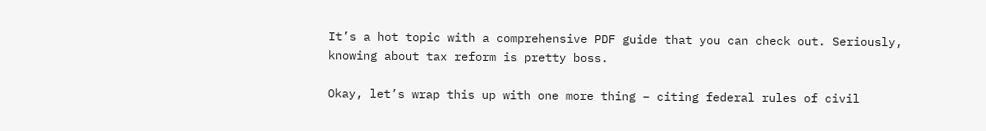It’s a hot topic with a comprehensive PDF guide that you can check out. Seriously, knowing about tax reform is pretty boss.

Okay, let’s wrap this up with one more thing – citing federal rules of civil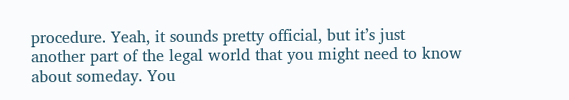procedure. Yeah, it sounds pretty official, but it’s just another part of the legal world that you might need to know about someday. You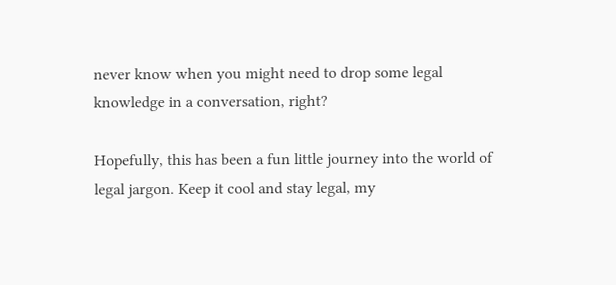never know when you might need to drop some legal knowledge in a conversation, right?

Hopefully, this has been a fun little journey into the world of legal jargon. Keep it cool and stay legal, my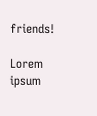friends!

Lorem ipsum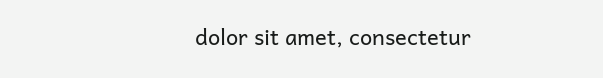dolor sit amet, consectetur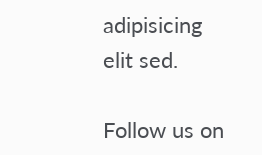adipisicing elit sed.

Follow us on